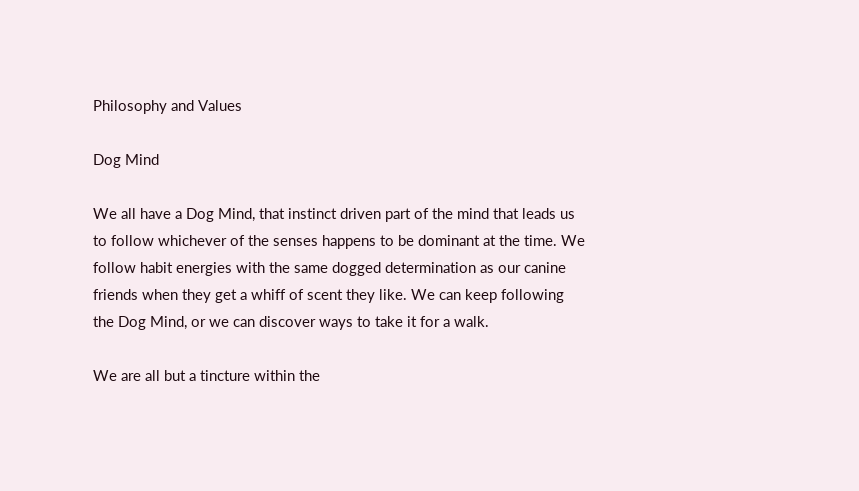Philosophy and Values

Dog Mind

We all have a Dog Mind, that instinct driven part of the mind that leads us to follow whichever of the senses happens to be dominant at the time. We follow habit energies with the same dogged determination as our canine friends when they get a whiff of scent they like. We can keep following the Dog Mind, or we can discover ways to take it for a walk.

We are all but a tincture within the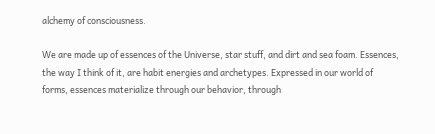alchemy of consciousness.

We are made up of essences of the Universe, star stuff, and dirt and sea foam. Essences, the way I think of it, are habit energies and archetypes. Expressed in our world of forms, essences materialize through our behavior, through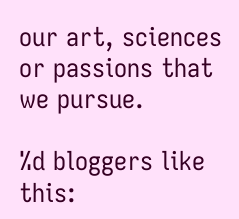our art, sciences or passions that we pursue.

%d bloggers like this: